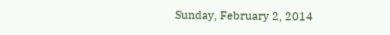Sunday, February 2, 2014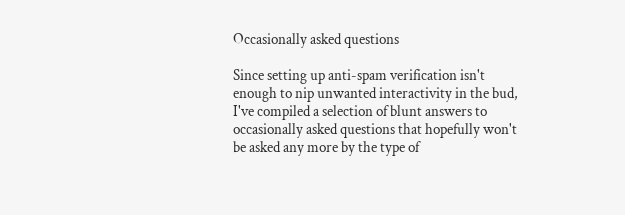Occasionally asked questions

Since setting up anti-spam verification isn't enough to nip unwanted interactivity in the bud, I've compiled a selection of blunt answers to occasionally asked questions that hopefully won't be asked any more by the type of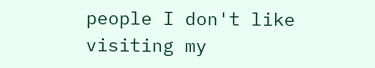people I don't like visiting my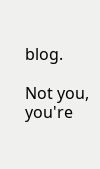blog.

Not you, you're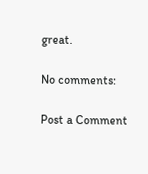great.

No comments:

Post a Comment